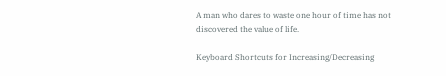A man who dares to waste one hour of time has not discovered the value of life.

Keyboard Shortcuts for Increasing/Decreasing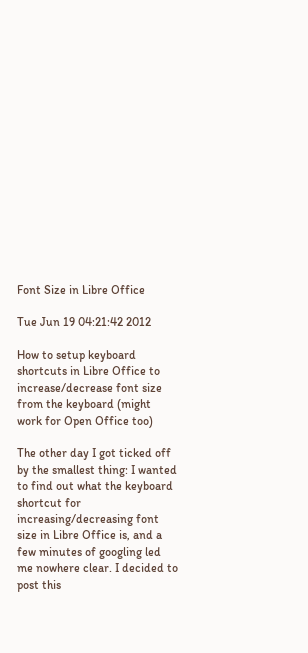Font Size in Libre Office

Tue Jun 19 04:21:42 2012

How to setup keyboard shortcuts in Libre Office to increase/decrease font size from the keyboard (might work for Open Office too)

The other day I got ticked off by the smallest thing: I wanted to find out what the keyboard shortcut for increasing/decreasing font size in Libre Office is, and a few minutes of googling led me nowhere clear. I decided to post this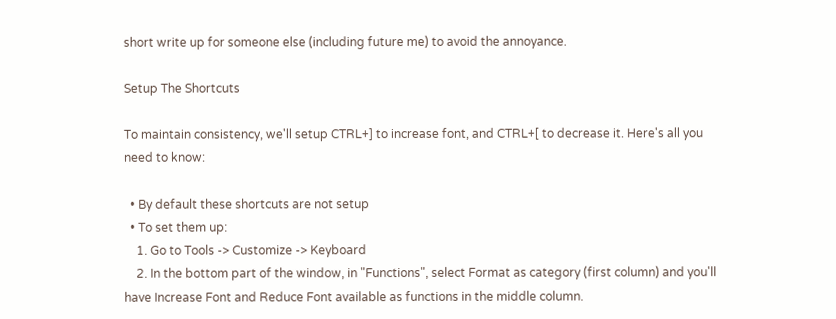short write up for someone else (including future me) to avoid the annoyance.

Setup The Shortcuts

To maintain consistency, we'll setup CTRL+] to increase font, and CTRL+[ to decrease it. Here's all you need to know:

  • By default these shortcuts are not setup
  • To set them up:
    1. Go to Tools -> Customize -> Keyboard
    2. In the bottom part of the window, in "Functions", select Format as category (first column) and you'll have Increase Font and Reduce Font available as functions in the middle column.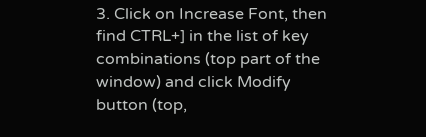3. Click on Increase Font, then find CTRL+] in the list of key combinations (top part of the window) and click Modify button (top,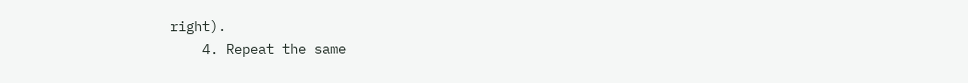right).
    4. Repeat the same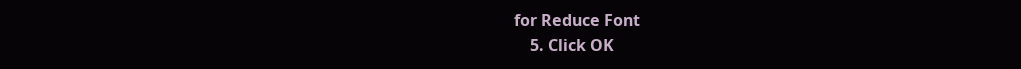for Reduce Font
    5. Click OK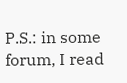P.S.: in some forum, I read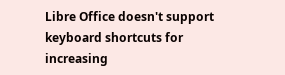Libre Office doesn't support keyboard shortcuts for increasing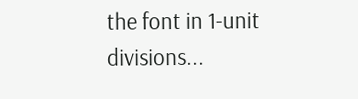the font in 1-unit divisions...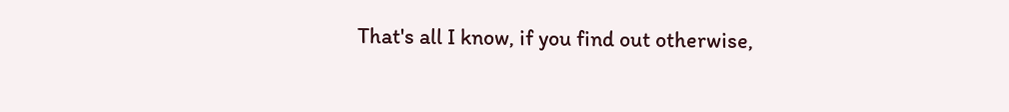That's all I know, if you find out otherwise,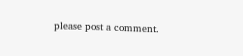please post a comment.